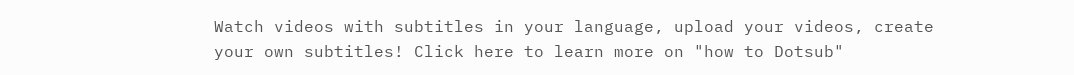Watch videos with subtitles in your language, upload your videos, create your own subtitles! Click here to learn more on "how to Dotsub"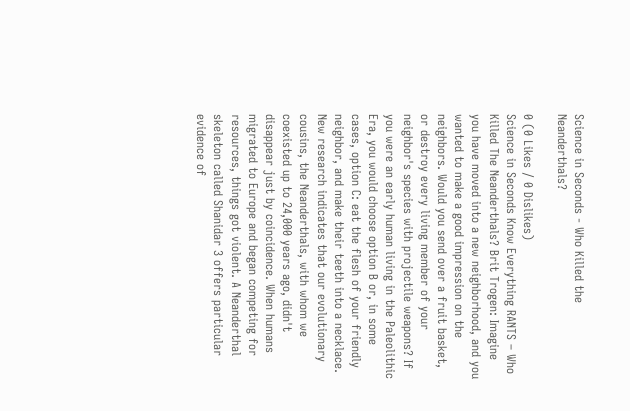Science in Seconds - Who Killed the Neanderthals?

0 (0 Likes / 0 Dislikes)
Science in Seconds Know Everything RANTS – Who Killed The Neanderthals? Brit Trogen: Imagine you have moved into a new neighborhood, and you wanted to make a good impression on the neighbors. Would you send over a fruit basket, or destroy every living member of your neighbor's species with projectile weapons? If you were an early human living in the Paleolithic Era, you would choose option B or, in some cases, option C: eat the flesh of your friendly neighbor, and make their teeth into a necklace. New research indicates that our evolutionary cousins, the Neanderthals, with whom we coexisted up to 24,000 years ago, didn't disappear just by coincidence. When humans migrated to Europe and began competing for resources, things got violent. A Neanderthal skeleton called Shanidar 3 offers particular evidence of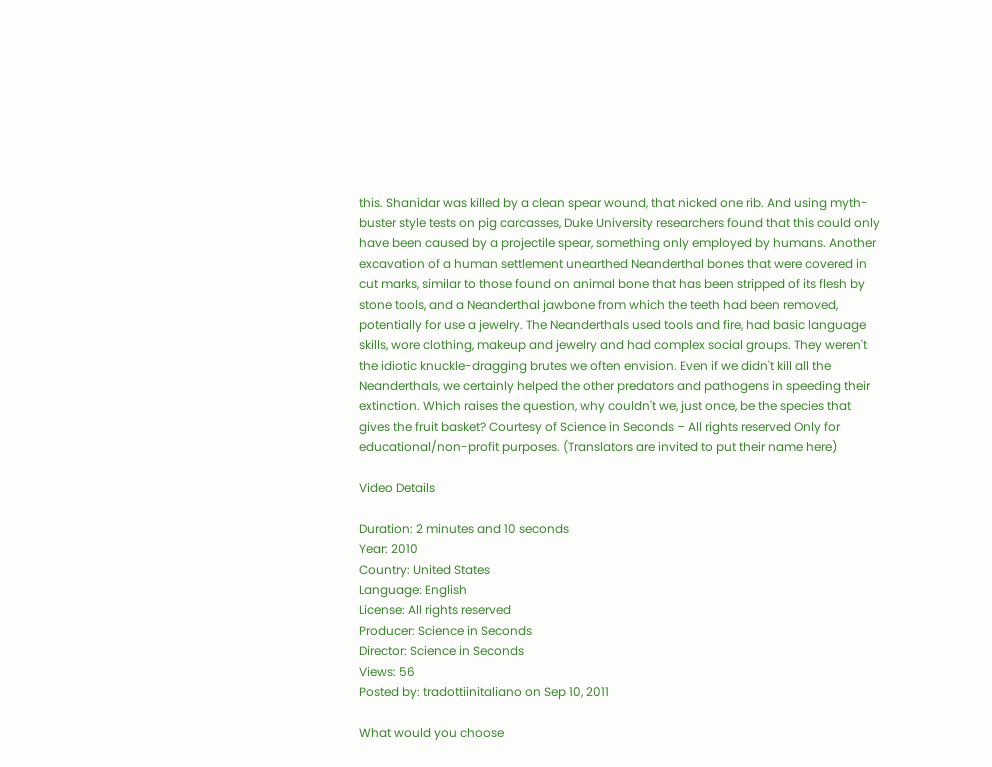this. Shanidar was killed by a clean spear wound, that nicked one rib. And using myth-buster style tests on pig carcasses, Duke University researchers found that this could only have been caused by a projectile spear, something only employed by humans. Another excavation of a human settlement unearthed Neanderthal bones that were covered in cut marks, similar to those found on animal bone that has been stripped of its flesh by stone tools, and a Neanderthal jawbone from which the teeth had been removed, potentially for use a jewelry. The Neanderthals used tools and fire, had basic language skills, wore clothing, makeup and jewelry and had complex social groups. They weren't the idiotic knuckle-dragging brutes we often envision. Even if we didn't kill all the Neanderthals, we certainly helped the other predators and pathogens in speeding their extinction. Which raises the question, why couldn't we, just once, be the species that gives the fruit basket? Courtesy of Science in Seconds – All rights reserved Only for educational/non-profit purposes. (Translators are invited to put their name here)

Video Details

Duration: 2 minutes and 10 seconds
Year: 2010
Country: United States
Language: English
License: All rights reserved
Producer: Science in Seconds
Director: Science in Seconds
Views: 56
Posted by: tradottiinitaliano on Sep 10, 2011

What would you choose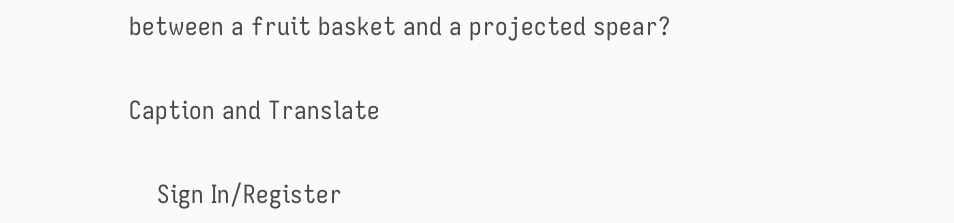between a fruit basket and a projected spear?

Caption and Translate

    Sign In/Register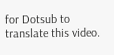for Dotsub to translate this video.